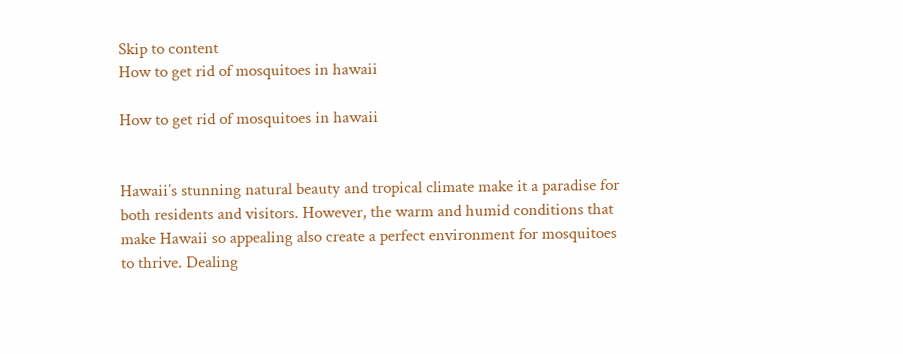Skip to content
How to get rid of mosquitoes in hawaii

How to get rid of mosquitoes in hawaii


Hawaii’s stunning natural beauty and tropical climate make it a paradise for both residents and visitors. However, the warm and humid conditions that make Hawaii so appealing also create a perfect environment for mosquitoes to thrive. Dealing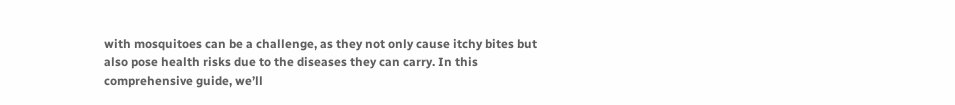with mosquitoes can be a challenge, as they not only cause itchy bites but also pose health risks due to the diseases they can carry. In this comprehensive guide, we’ll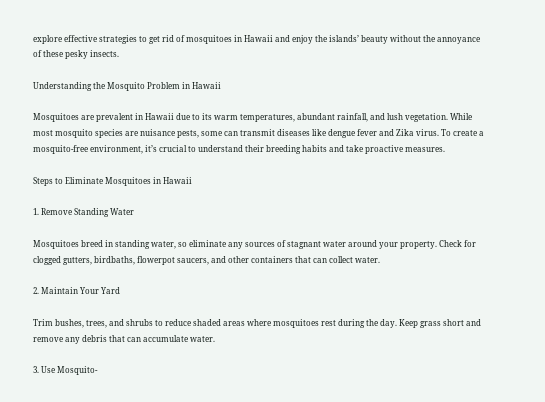explore effective strategies to get rid of mosquitoes in Hawaii and enjoy the islands’ beauty without the annoyance of these pesky insects.

Understanding the Mosquito Problem in Hawaii

Mosquitoes are prevalent in Hawaii due to its warm temperatures, abundant rainfall, and lush vegetation. While most mosquito species are nuisance pests, some can transmit diseases like dengue fever and Zika virus. To create a mosquito-free environment, it’s crucial to understand their breeding habits and take proactive measures.

Steps to Eliminate Mosquitoes in Hawaii

1. Remove Standing Water

Mosquitoes breed in standing water, so eliminate any sources of stagnant water around your property. Check for clogged gutters, birdbaths, flowerpot saucers, and other containers that can collect water.

2. Maintain Your Yard

Trim bushes, trees, and shrubs to reduce shaded areas where mosquitoes rest during the day. Keep grass short and remove any debris that can accumulate water.

3. Use Mosquito-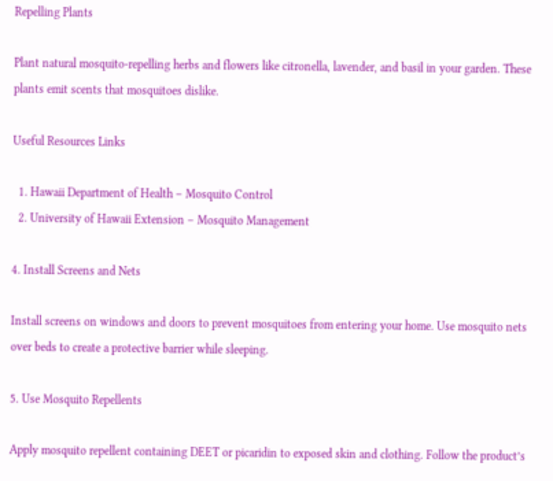Repelling Plants

Plant natural mosquito-repelling herbs and flowers like citronella, lavender, and basil in your garden. These plants emit scents that mosquitoes dislike.

Useful Resources Links

  1. Hawaii Department of Health – Mosquito Control
  2. University of Hawaii Extension – Mosquito Management

4. Install Screens and Nets

Install screens on windows and doors to prevent mosquitoes from entering your home. Use mosquito nets over beds to create a protective barrier while sleeping.

5. Use Mosquito Repellents

Apply mosquito repellent containing DEET or picaridin to exposed skin and clothing. Follow the product’s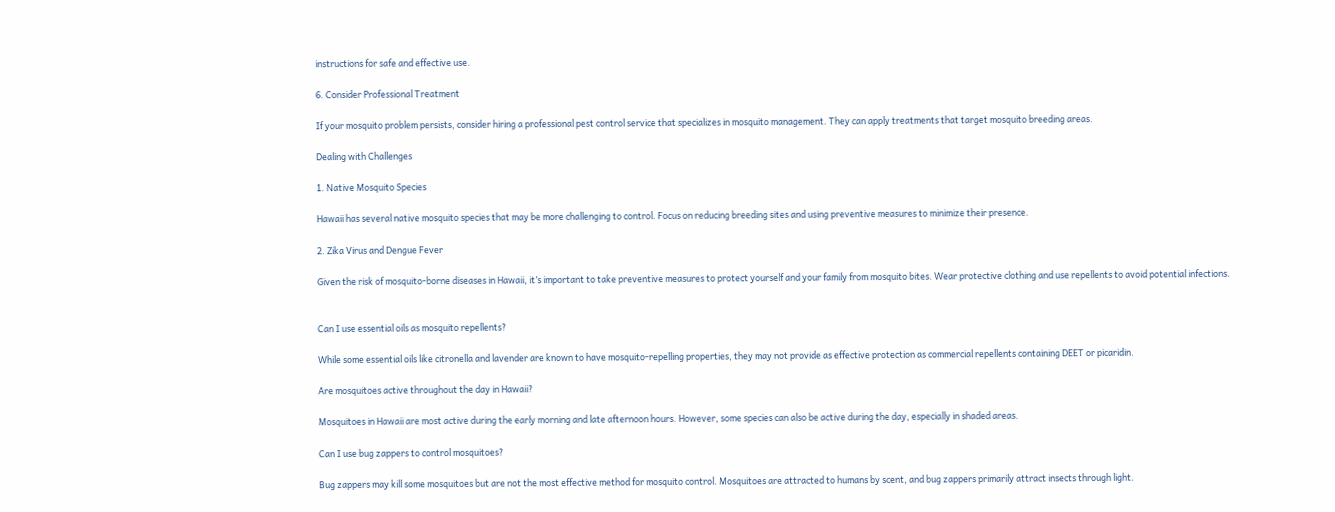instructions for safe and effective use.

6. Consider Professional Treatment

If your mosquito problem persists, consider hiring a professional pest control service that specializes in mosquito management. They can apply treatments that target mosquito breeding areas.

Dealing with Challenges

1. Native Mosquito Species

Hawaii has several native mosquito species that may be more challenging to control. Focus on reducing breeding sites and using preventive measures to minimize their presence.

2. Zika Virus and Dengue Fever

Given the risk of mosquito-borne diseases in Hawaii, it’s important to take preventive measures to protect yourself and your family from mosquito bites. Wear protective clothing and use repellents to avoid potential infections.


Can I use essential oils as mosquito repellents?

While some essential oils like citronella and lavender are known to have mosquito-repelling properties, they may not provide as effective protection as commercial repellents containing DEET or picaridin.

Are mosquitoes active throughout the day in Hawaii?

Mosquitoes in Hawaii are most active during the early morning and late afternoon hours. However, some species can also be active during the day, especially in shaded areas.

Can I use bug zappers to control mosquitoes?

Bug zappers may kill some mosquitoes but are not the most effective method for mosquito control. Mosquitoes are attracted to humans by scent, and bug zappers primarily attract insects through light.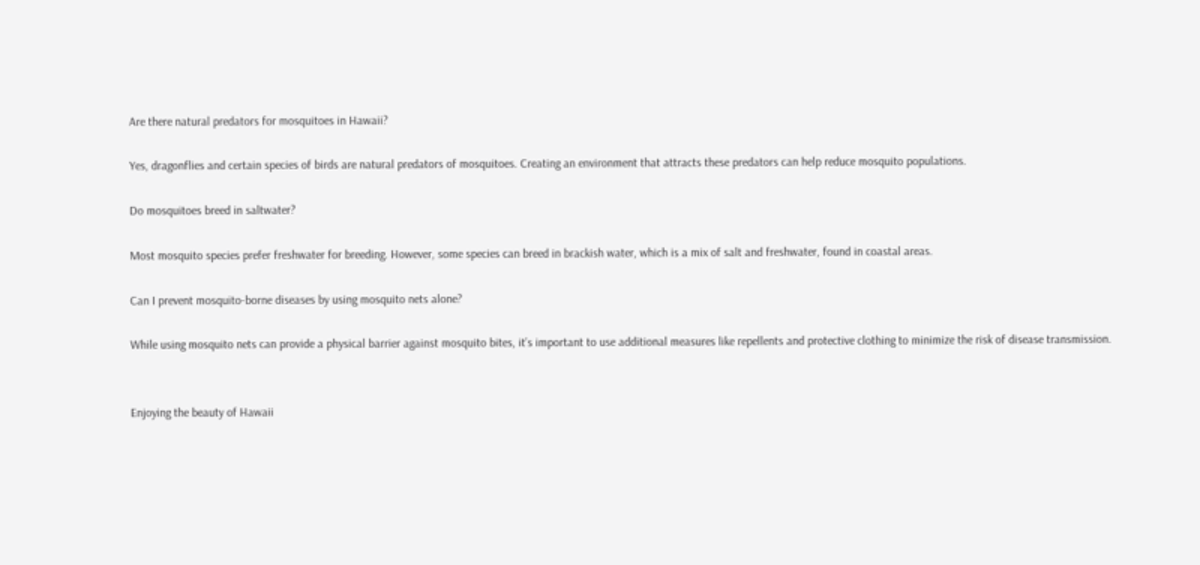Are there natural predators for mosquitoes in Hawaii?

Yes, dragonflies and certain species of birds are natural predators of mosquitoes. Creating an environment that attracts these predators can help reduce mosquito populations.

Do mosquitoes breed in saltwater?

Most mosquito species prefer freshwater for breeding. However, some species can breed in brackish water, which is a mix of salt and freshwater, found in coastal areas.

Can I prevent mosquito-borne diseases by using mosquito nets alone?

While using mosquito nets can provide a physical barrier against mosquito bites, it’s important to use additional measures like repellents and protective clothing to minimize the risk of disease transmission.


Enjoying the beauty of Hawaii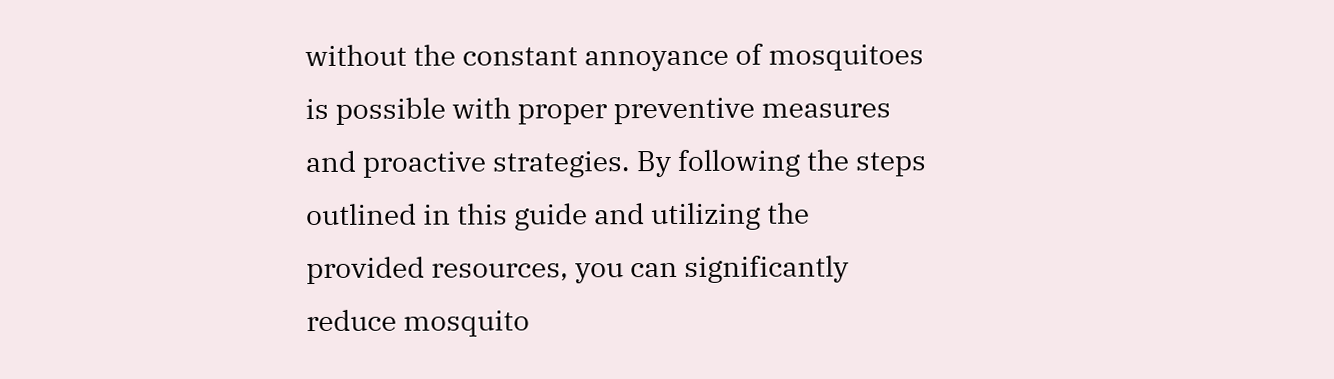without the constant annoyance of mosquitoes is possible with proper preventive measures and proactive strategies. By following the steps outlined in this guide and utilizing the provided resources, you can significantly reduce mosquito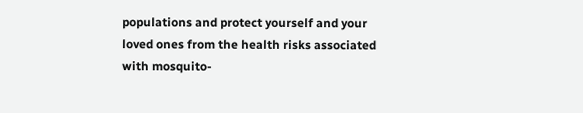populations and protect yourself and your loved ones from the health risks associated with mosquito-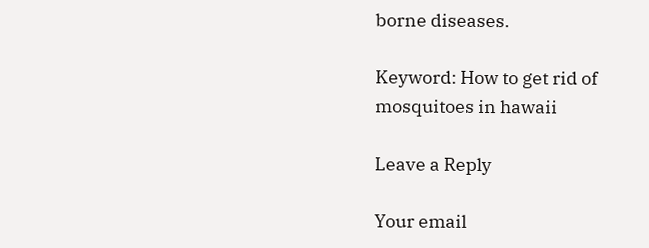borne diseases.

Keyword: How to get rid of mosquitoes in hawaii

Leave a Reply

Your email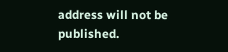address will not be published.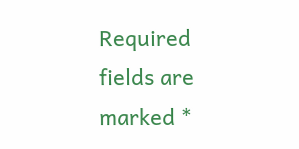Required fields are marked *